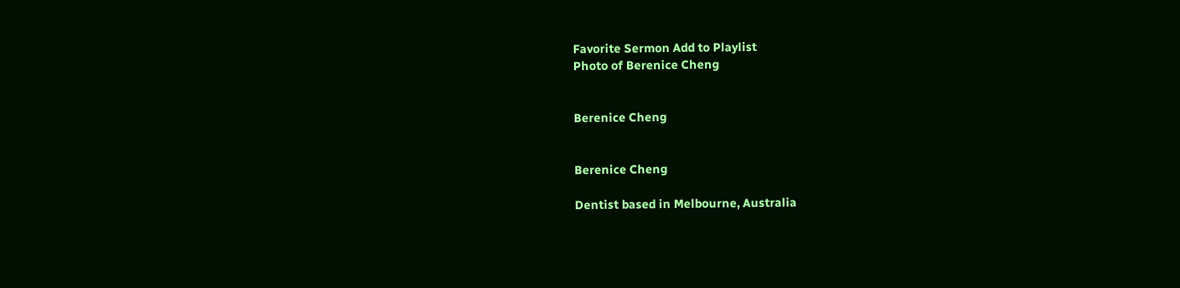Favorite Sermon Add to Playlist
Photo of Berenice Cheng


Berenice Cheng


Berenice Cheng

Dentist based in Melbourne, Australia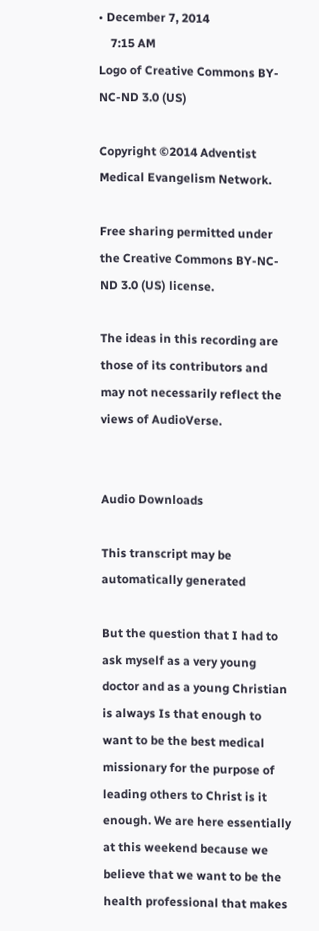• December 7, 2014
    7:15 AM
Logo of Creative Commons BY-NC-ND 3.0 (US)

Copyright ©2014 Adventist Medical Evangelism Network.

Free sharing permitted under the Creative Commons BY-NC-ND 3.0 (US) license.

The ideas in this recording are those of its contributors and may not necessarily reflect the views of AudioVerse.


Audio Downloads

This transcript may be automatically generated

But the question that I had to ask myself as a very young doctor and as a young Christian is always Is that enough to want to be the best medical missionary for the purpose of leading others to Christ is it enough. We are here essentially at this weekend because we believe that we want to be the health professional that makes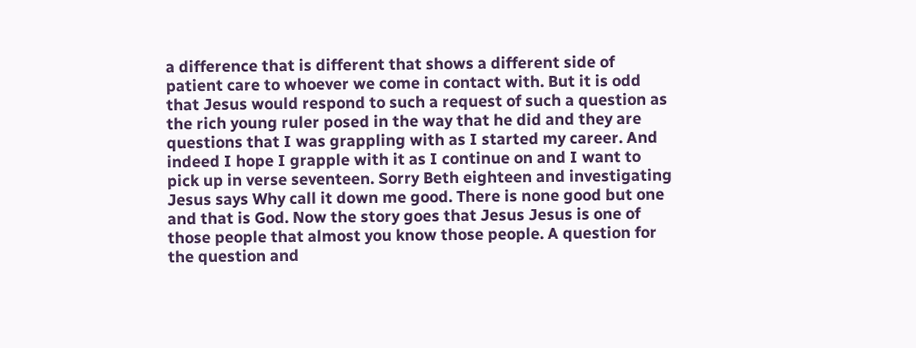a difference that is different that shows a different side of patient care to whoever we come in contact with. But it is odd that Jesus would respond to such a request of such a question as the rich young ruler posed in the way that he did and they are questions that I was grappling with as I started my career. And indeed I hope I grapple with it as I continue on and I want to pick up in verse seventeen. Sorry Beth eighteen and investigating Jesus says Why call it down me good. There is none good but one and that is God. Now the story goes that Jesus Jesus is one of those people that almost you know those people. A question for the question and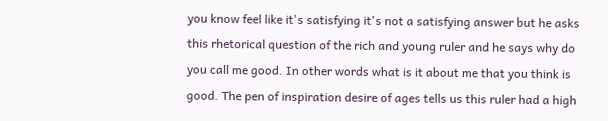you know feel like it's satisfying it's not a satisfying answer but he asks this rhetorical question of the rich and young ruler and he says why do you call me good. In other words what is it about me that you think is good. The pen of inspiration desire of ages tells us this ruler had a high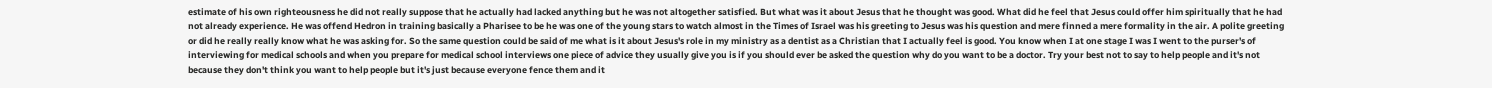estimate of his own righteousness he did not really suppose that he actually had lacked anything but he was not altogether satisfied. But what was it about Jesus that he thought was good. What did he feel that Jesus could offer him spiritually that he had not already experience. He was offend Hedron in training basically a Pharisee to be he was one of the young stars to watch almost in the Times of Israel was his greeting to Jesus was his question and mere finned a mere formality in the air. A polite greeting or did he really really know what he was asking for. So the same question could be said of me what is it about Jesus's role in my ministry as a dentist as a Christian that I actually feel is good. You know when I at one stage I was I went to the purser's of interviewing for medical schools and when you prepare for medical school interviews one piece of advice they usually give you is if you should ever be asked the question why do you want to be a doctor. Try your best not to say to help people and it's not because they don't think you want to help people but it's just because everyone fence them and it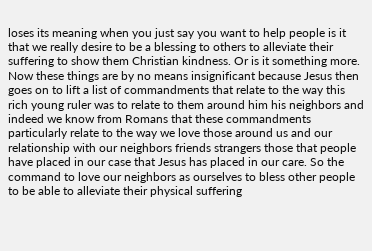loses its meaning when you just say you want to help people is it that we really desire to be a blessing to others to alleviate their suffering to show them Christian kindness. Or is it something more. Now these things are by no means insignificant because Jesus then goes on to lift a list of commandments that relate to the way this rich young ruler was to relate to them around him his neighbors and indeed we know from Romans that these commandments particularly relate to the way we love those around us and our relationship with our neighbors friends strangers those that people have placed in our case that Jesus has placed in our care. So the command to love our neighbors as ourselves to bless other people to be able to alleviate their physical suffering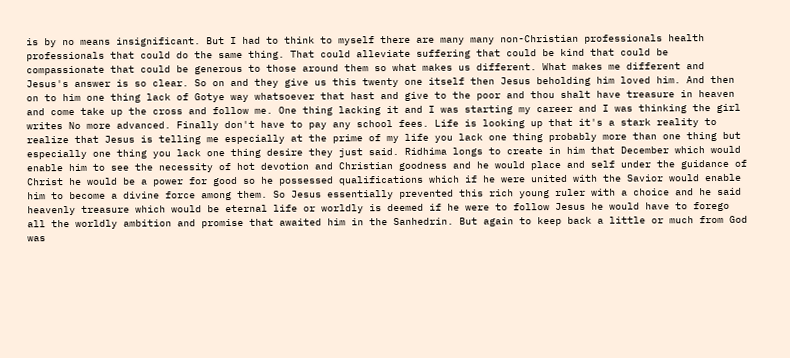is by no means insignificant. But I had to think to myself there are many many non-Christian professionals health professionals that could do the same thing. That could alleviate suffering that could be kind that could be compassionate that could be generous to those around them so what makes us different. What makes me different and Jesus's answer is so clear. So on and they give us this twenty one itself then Jesus beholding him loved him. And then on to him one thing lack of Gotye way whatsoever that hast and give to the poor and thou shalt have treasure in heaven and come take up the cross and follow me. One thing lacking it and I was starting my career and I was thinking the girl writes No more advanced. Finally don't have to pay any school fees. Life is looking up that it's a stark reality to realize that Jesus is telling me especially at the prime of my life you lack one thing probably more than one thing but especially one thing you lack one thing desire they just said. Ridhima longs to create in him that December which would enable him to see the necessity of hot devotion and Christian goodness and he would place and self under the guidance of Christ he would be a power for good so he possessed qualifications which if he were united with the Savior would enable him to become a divine force among them. So Jesus essentially prevented this rich young ruler with a choice and he said heavenly treasure which would be eternal life or worldly is deemed if he were to follow Jesus he would have to forego all the worldly ambition and promise that awaited him in the Sanhedrin. But again to keep back a little or much from God was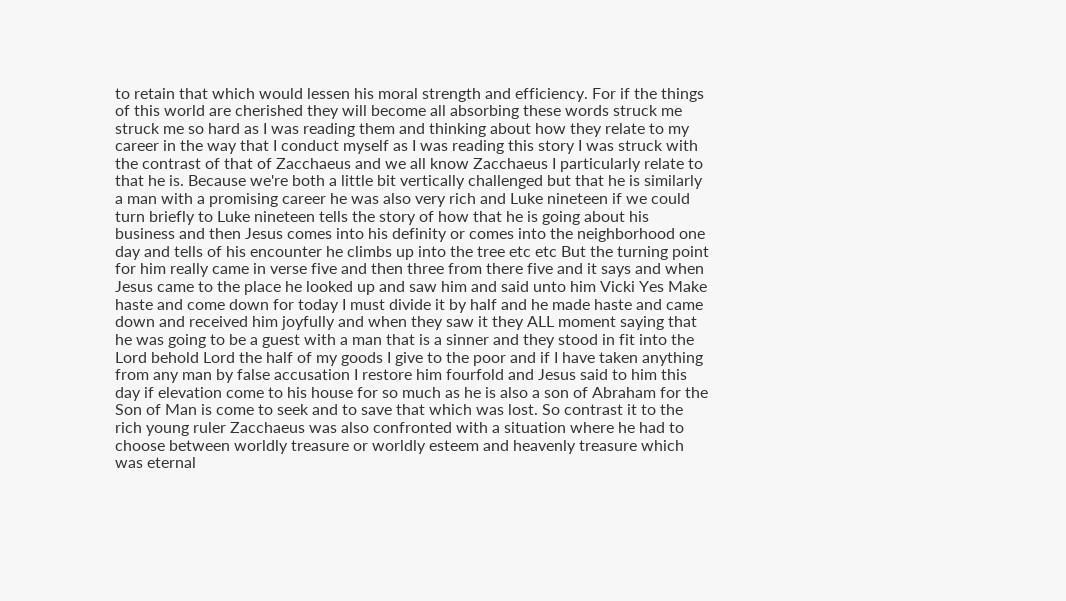to retain that which would lessen his moral strength and efficiency. For if the things of this world are cherished they will become all absorbing these words struck me struck me so hard as I was reading them and thinking about how they relate to my career in the way that I conduct myself as I was reading this story I was struck with the contrast of that of Zacchaeus and we all know Zacchaeus I particularly relate to that he is. Because we're both a little bit vertically challenged but that he is similarly a man with a promising career he was also very rich and Luke nineteen if we could turn briefly to Luke nineteen tells the story of how that he is going about his business and then Jesus comes into his definity or comes into the neighborhood one day and tells of his encounter he climbs up into the tree etc etc But the turning point for him really came in verse five and then three from there five and it says and when Jesus came to the place he looked up and saw him and said unto him Vicki Yes Make haste and come down for today I must divide it by half and he made haste and came down and received him joyfully and when they saw it they ALL moment saying that he was going to be a guest with a man that is a sinner and they stood in fit into the Lord behold Lord the half of my goods I give to the poor and if I have taken anything from any man by false accusation I restore him fourfold and Jesus said to him this day if elevation come to his house for so much as he is also a son of Abraham for the Son of Man is come to seek and to save that which was lost. So contrast it to the rich young ruler Zacchaeus was also confronted with a situation where he had to choose between worldly treasure or worldly esteem and heavenly treasure which was eternal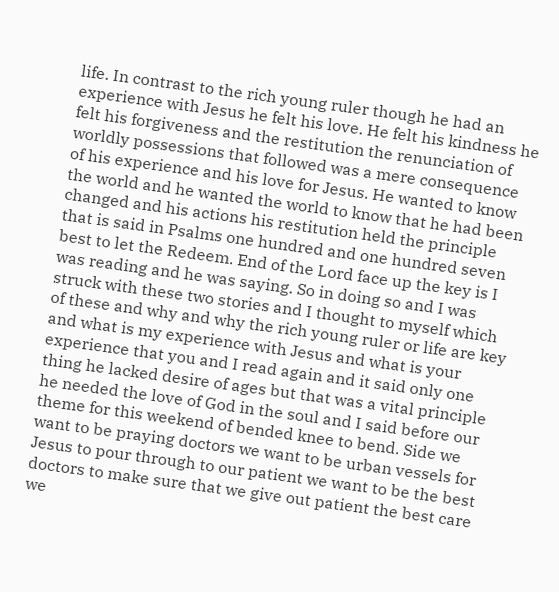life. In contrast to the rich young ruler though he had an experience with Jesus he felt his love. He felt his kindness he felt his forgiveness and the restitution the renunciation of worldly possessions that followed was a mere consequence of his experience and his love for Jesus. He wanted to know the world and he wanted the world to know that he had been changed and his actions his restitution held the principle that is said in Psalms one hundred and one hundred seven best to let the Redeem. End of the Lord face up the key is I was reading and he was saying. So in doing so and I was struck with these two stories and I thought to myself which of these and why and why the rich young ruler or life are key and what is my experience with Jesus and what is your experience that you and I read again and it said only one thing he lacked desire of ages but that was a vital principle he needed the love of God in the soul and I said before our theme for this weekend of bended knee to bend. Side we want to be praying doctors we want to be urban vessels for Jesus to pour through to our patient we want to be the best doctors to make sure that we give out patient the best care we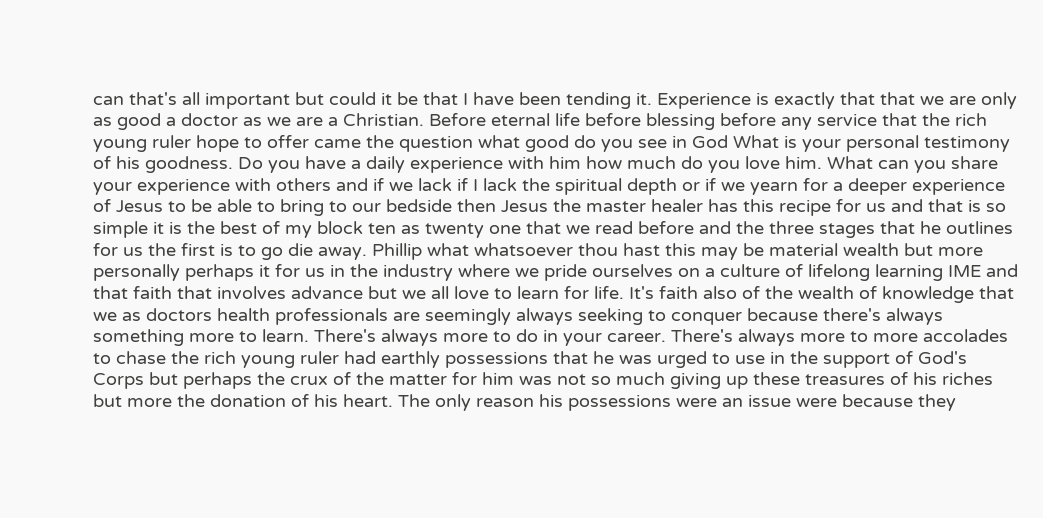can that's all important but could it be that I have been tending it. Experience is exactly that that we are only as good a doctor as we are a Christian. Before eternal life before blessing before any service that the rich young ruler hope to offer came the question what good do you see in God What is your personal testimony of his goodness. Do you have a daily experience with him how much do you love him. What can you share your experience with others and if we lack if I lack the spiritual depth or if we yearn for a deeper experience of Jesus to be able to bring to our bedside then Jesus the master healer has this recipe for us and that is so simple it is the best of my block ten as twenty one that we read before and the three stages that he outlines for us the first is to go die away. Phillip what whatsoever thou hast this may be material wealth but more personally perhaps it for us in the industry where we pride ourselves on a culture of lifelong learning IME and that faith that involves advance but we all love to learn for life. It's faith also of the wealth of knowledge that we as doctors health professionals are seemingly always seeking to conquer because there's always something more to learn. There's always more to do in your career. There's always more to more accolades to chase the rich young ruler had earthly possessions that he was urged to use in the support of God's Corps but perhaps the crux of the matter for him was not so much giving up these treasures of his riches but more the donation of his heart. The only reason his possessions were an issue were because they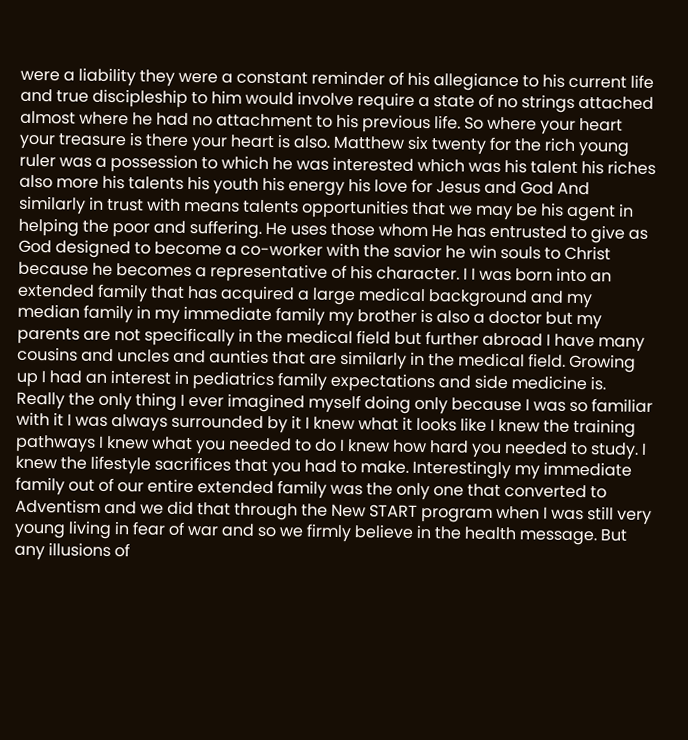were a liability they were a constant reminder of his allegiance to his current life and true discipleship to him would involve require a state of no strings attached almost where he had no attachment to his previous life. So where your heart your treasure is there your heart is also. Matthew six twenty for the rich young ruler was a possession to which he was interested which was his talent his riches also more his talents his youth his energy his love for Jesus and God And similarly in trust with means talents opportunities that we may be his agent in helping the poor and suffering. He uses those whom He has entrusted to give as God designed to become a co-worker with the savior he win souls to Christ because he becomes a representative of his character. I I was born into an extended family that has acquired a large medical background and my median family in my immediate family my brother is also a doctor but my parents are not specifically in the medical field but further abroad I have many cousins and uncles and aunties that are similarly in the medical field. Growing up I had an interest in pediatrics family expectations and side medicine is. Really the only thing I ever imagined myself doing only because I was so familiar with it I was always surrounded by it I knew what it looks like I knew the training pathways I knew what you needed to do I knew how hard you needed to study. I knew the lifestyle sacrifices that you had to make. Interestingly my immediate family out of our entire extended family was the only one that converted to Adventism and we did that through the New START program when I was still very young living in fear of war and so we firmly believe in the health message. But any illusions of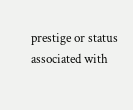prestige or status associated with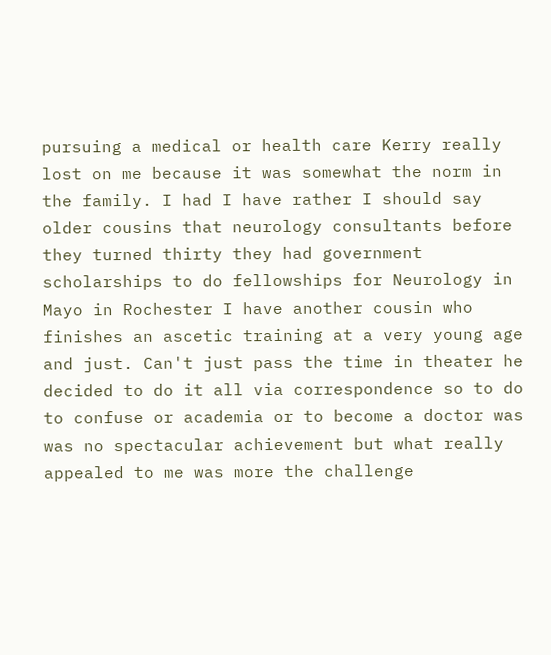pursuing a medical or health care Kerry really lost on me because it was somewhat the norm in the family. I had I have rather I should say older cousins that neurology consultants before they turned thirty they had government scholarships to do fellowships for Neurology in Mayo in Rochester I have another cousin who finishes an ascetic training at a very young age and just. Can't just pass the time in theater he decided to do it all via correspondence so to do to confuse or academia or to become a doctor was was no spectacular achievement but what really appealed to me was more the challenge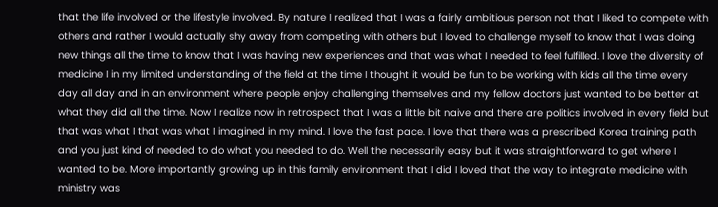that the life involved or the lifestyle involved. By nature I realized that I was a fairly ambitious person not that I liked to compete with others and rather I would actually shy away from competing with others but I loved to challenge myself to know that I was doing new things all the time to know that I was having new experiences and that was what I needed to feel fulfilled. I love the diversity of medicine I in my limited understanding of the field at the time I thought it would be fun to be working with kids all the time every day all day and in an environment where people enjoy challenging themselves and my fellow doctors just wanted to be better at what they did all the time. Now I realize now in retrospect that I was a little bit naive and there are politics involved in every field but that was what I that was what I imagined in my mind. I love the fast pace. I love that there was a prescribed Korea training path and you just kind of needed to do what you needed to do. Well the necessarily easy but it was straightforward to get where I wanted to be. More importantly growing up in this family environment that I did I loved that the way to integrate medicine with ministry was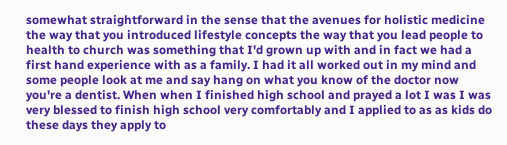somewhat straightforward in the sense that the avenues for holistic medicine the way that you introduced lifestyle concepts the way that you lead people to health to church was something that I'd grown up with and in fact we had a first hand experience with as a family. I had it all worked out in my mind and some people look at me and say hang on what you know of the doctor now you're a dentist. When when I finished high school and prayed a lot I was I was very blessed to finish high school very comfortably and I applied to as as kids do these days they apply to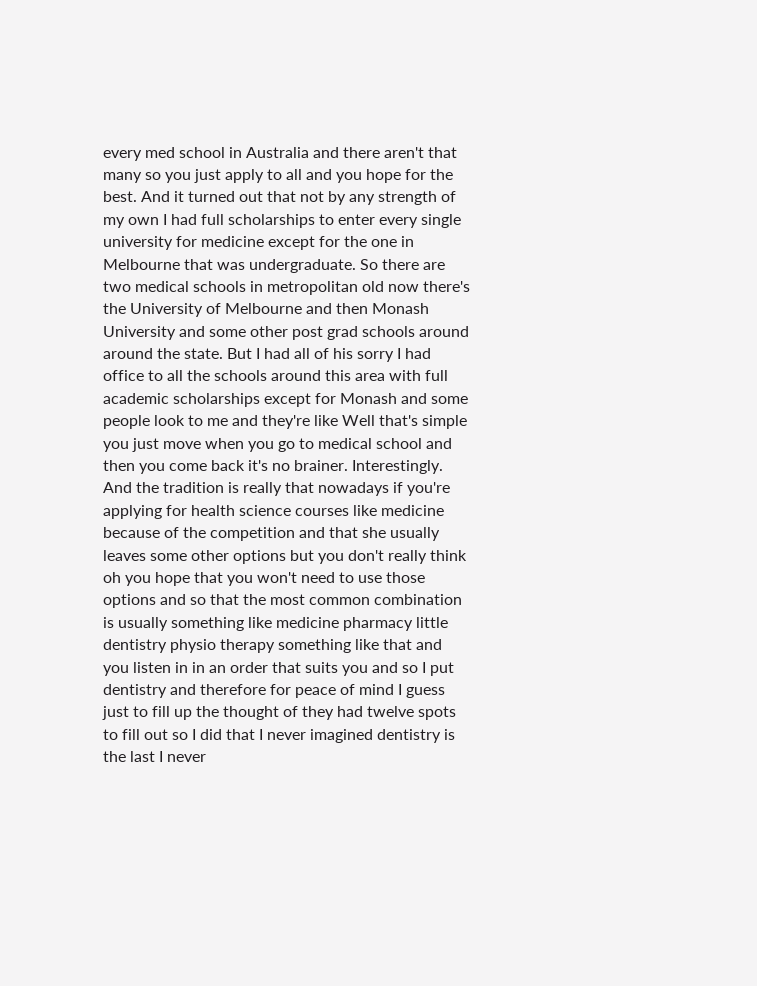every med school in Australia and there aren't that many so you just apply to all and you hope for the best. And it turned out that not by any strength of my own I had full scholarships to enter every single university for medicine except for the one in Melbourne that was undergraduate. So there are two medical schools in metropolitan old now there's the University of Melbourne and then Monash University and some other post grad schools around around the state. But I had all of his sorry I had office to all the schools around this area with full academic scholarships except for Monash and some people look to me and they're like Well that's simple you just move when you go to medical school and then you come back it's no brainer. Interestingly. And the tradition is really that nowadays if you're applying for health science courses like medicine because of the competition and that she usually leaves some other options but you don't really think oh you hope that you won't need to use those options and so that the most common combination is usually something like medicine pharmacy little dentistry physio therapy something like that and you listen in in an order that suits you and so I put dentistry and therefore for peace of mind I guess just to fill up the thought of they had twelve spots to fill out so I did that I never imagined dentistry is the last I never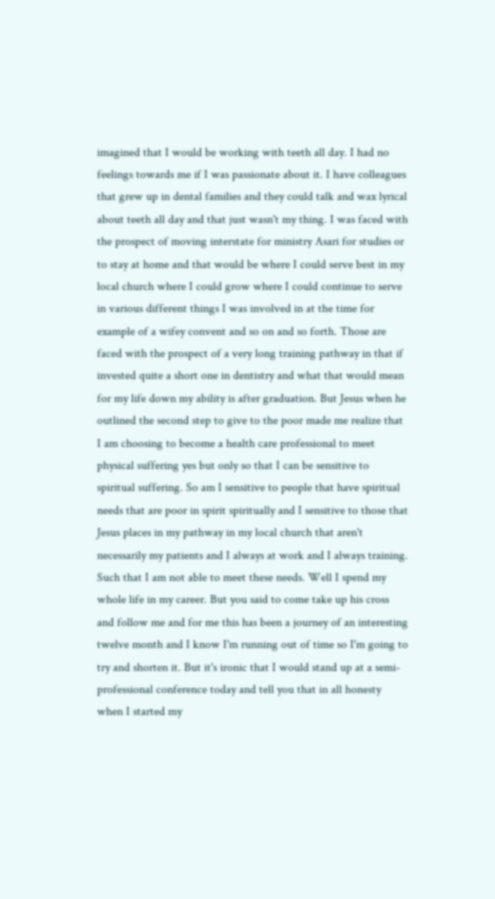imagined that I would be working with teeth all day. I had no feelings towards me if I was passionate about it. I have colleagues that grew up in dental families and they could talk and wax lyrical about teeth all day and that just wasn't my thing. I was faced with the prospect of moving interstate for ministry Asari for studies or to stay at home and that would be where I could serve best in my local church where I could grow where I could continue to serve in various different things I was involved in at the time for example of a wifey convent and so on and so forth. Those are faced with the prospect of a very long training pathway in that if invested quite a short one in dentistry and what that would mean for my life down my ability is after graduation. But Jesus when he outlined the second step to give to the poor made me realize that I am choosing to become a health care professional to meet physical suffering yes but only so that I can be sensitive to spiritual suffering. So am I sensitive to people that have spiritual needs that are poor in spirit spiritually and I sensitive to those that Jesus places in my pathway in my local church that aren't necessarily my patients and I always at work and I always training. Such that I am not able to meet these needs. Well I spend my whole life in my career. But you said to come take up his cross and follow me and for me this has been a journey of an interesting twelve month and I know I'm running out of time so I'm going to try and shorten it. But it's ironic that I would stand up at a semi-professional conference today and tell you that in all honesty when I started my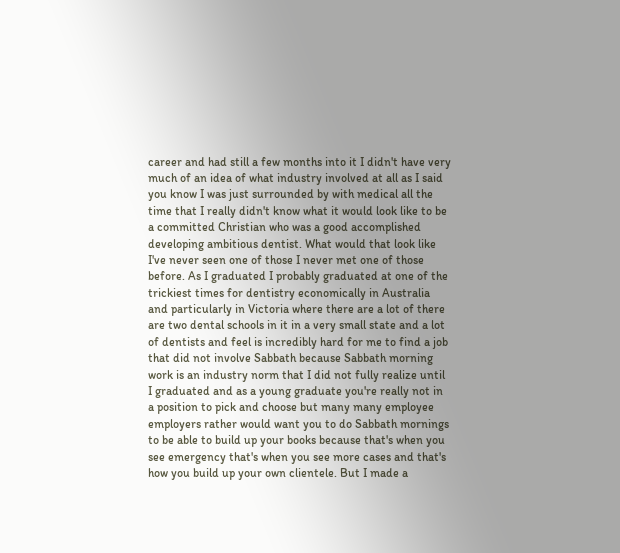career and had still a few months into it I didn't have very much of an idea of what industry involved at all as I said you know I was just surrounded by with medical all the time that I really didn't know what it would look like to be a committed Christian who was a good accomplished developing ambitious dentist. What would that look like I've never seen one of those I never met one of those before. As I graduated I probably graduated at one of the trickiest times for dentistry economically in Australia and particularly in Victoria where there are a lot of there are two dental schools in it in a very small state and a lot of dentists and feel is incredibly hard for me to find a job that did not involve Sabbath because Sabbath morning work is an industry norm that I did not fully realize until I graduated and as a young graduate you're really not in a position to pick and choose but many many employee employers rather would want you to do Sabbath mornings to be able to build up your books because that's when you see emergency that's when you see more cases and that's how you build up your own clientele. But I made a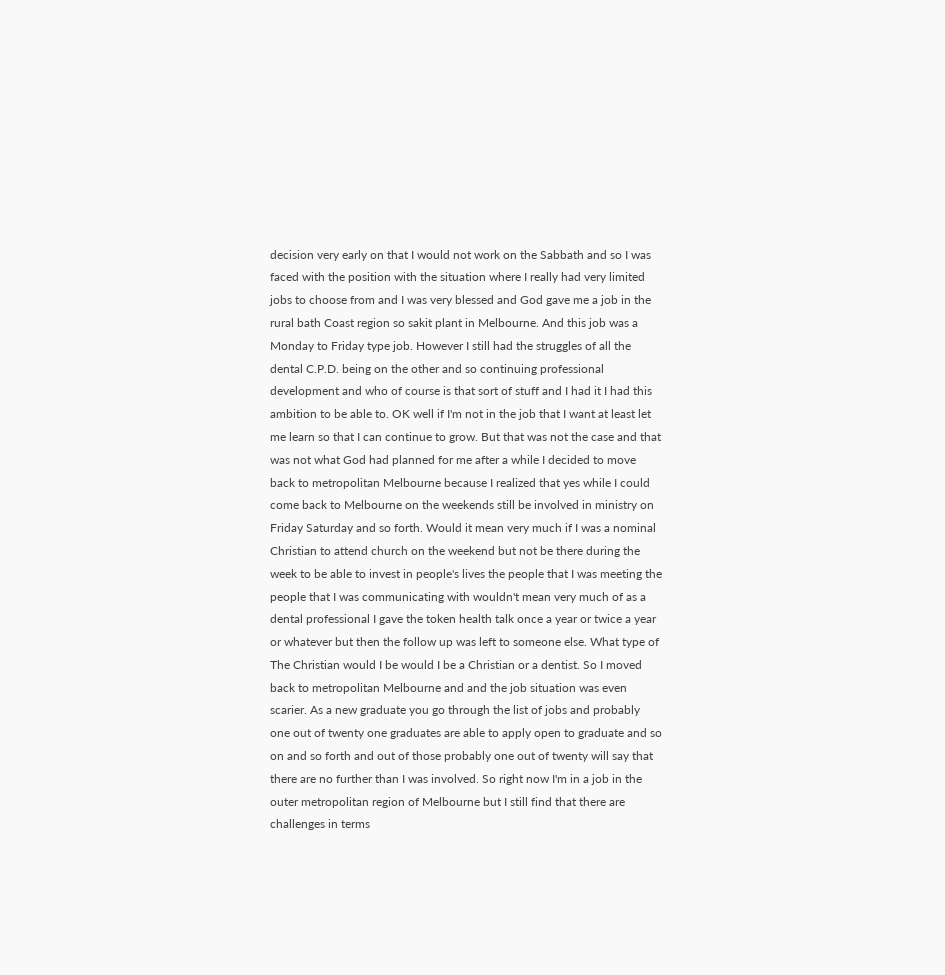decision very early on that I would not work on the Sabbath and so I was faced with the position with the situation where I really had very limited jobs to choose from and I was very blessed and God gave me a job in the rural bath Coast region so sakit plant in Melbourne. And this job was a Monday to Friday type job. However I still had the struggles of all the dental C.P.D. being on the other and so continuing professional development and who of course is that sort of stuff and I had it I had this ambition to be able to. OK well if I'm not in the job that I want at least let me learn so that I can continue to grow. But that was not the case and that was not what God had planned for me after a while I decided to move back to metropolitan Melbourne because I realized that yes while I could come back to Melbourne on the weekends still be involved in ministry on Friday Saturday and so forth. Would it mean very much if I was a nominal Christian to attend church on the weekend but not be there during the week to be able to invest in people's lives the people that I was meeting the people that I was communicating with wouldn't mean very much of as a dental professional I gave the token health talk once a year or twice a year or whatever but then the follow up was left to someone else. What type of The Christian would I be would I be a Christian or a dentist. So I moved back to metropolitan Melbourne and and the job situation was even scarier. As a new graduate you go through the list of jobs and probably one out of twenty one graduates are able to apply open to graduate and so on and so forth and out of those probably one out of twenty will say that there are no further than I was involved. So right now I'm in a job in the outer metropolitan region of Melbourne but I still find that there are challenges in terms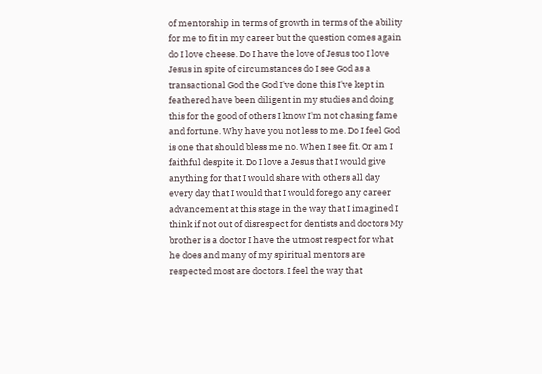of mentorship in terms of growth in terms of the ability for me to fit in my career but the question comes again do I love cheese. Do I have the love of Jesus too I love Jesus in spite of circumstances do I see God as a transactional God the God I've done this I've kept in feathered have been diligent in my studies and doing this for the good of others I know I'm not chasing fame and fortune. Why have you not less to me. Do I feel God is one that should bless me no. When I see fit. Or am I faithful despite it. Do I love a Jesus that I would give anything for that I would share with others all day every day that I would that I would forego any career advancement at this stage in the way that I imagined I think if not out of disrespect for dentists and doctors My brother is a doctor I have the utmost respect for what he does and many of my spiritual mentors are respected most are doctors. I feel the way that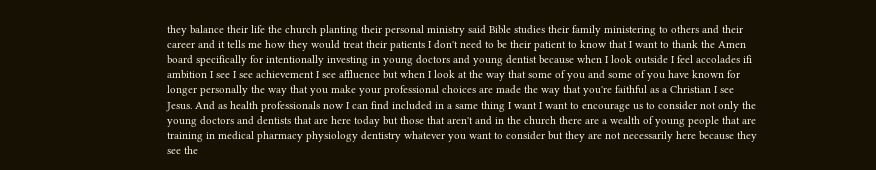they balance their life the church planting their personal ministry said Bible studies their family ministering to others and their career and it tells me how they would treat their patients I don't need to be their patient to know that I want to thank the Amen board specifically for intentionally investing in young doctors and young dentist because when I look outside I feel accolades ifi ambition I see I see achievement I see affluence but when I look at the way that some of you and some of you have known for longer personally the way that you make your professional choices are made the way that you're faithful as a Christian I see Jesus. And as health professionals now I can find included in a same thing I want I want to encourage us to consider not only the young doctors and dentists that are here today but those that aren't and in the church there are a wealth of young people that are training in medical pharmacy physiology dentistry whatever you want to consider but they are not necessarily here because they see the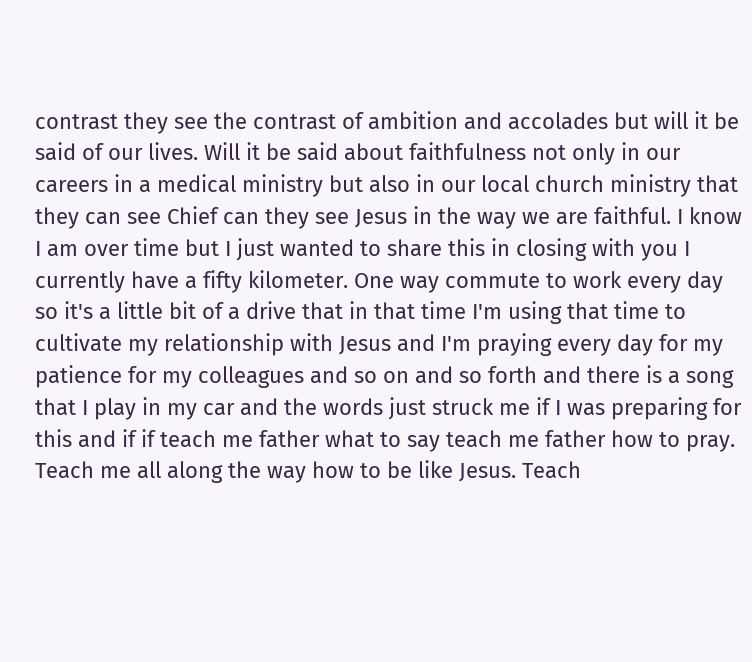contrast they see the contrast of ambition and accolades but will it be said of our lives. Will it be said about faithfulness not only in our careers in a medical ministry but also in our local church ministry that they can see Chief can they see Jesus in the way we are faithful. I know I am over time but I just wanted to share this in closing with you I currently have a fifty kilometer. One way commute to work every day so it's a little bit of a drive that in that time I'm using that time to cultivate my relationship with Jesus and I'm praying every day for my patience for my colleagues and so on and so forth and there is a song that I play in my car and the words just struck me if I was preparing for this and if if teach me father what to say teach me father how to pray. Teach me all along the way how to be like Jesus. Teach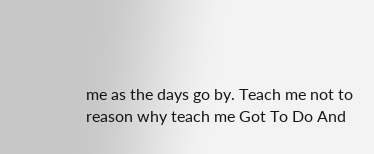me as the days go by. Teach me not to reason why teach me Got To Do And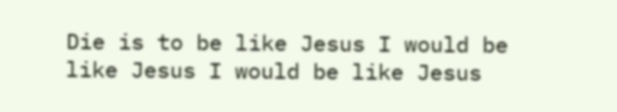Die is to be like Jesus I would be like Jesus I would be like Jesus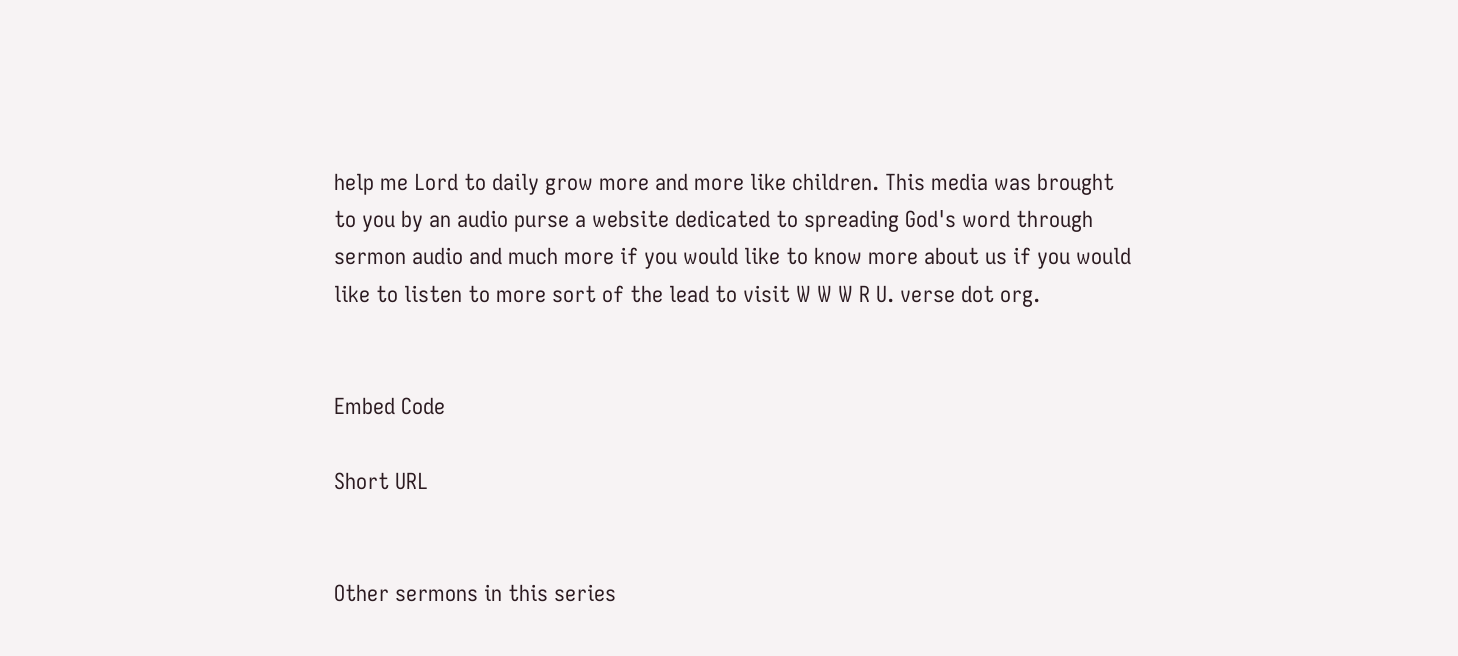help me Lord to daily grow more and more like children. This media was brought to you by an audio purse a website dedicated to spreading God's word through sermon audio and much more if you would like to know more about us if you would like to listen to more sort of the lead to visit W W W R U. verse dot org.


Embed Code

Short URL


Other sermons in this series